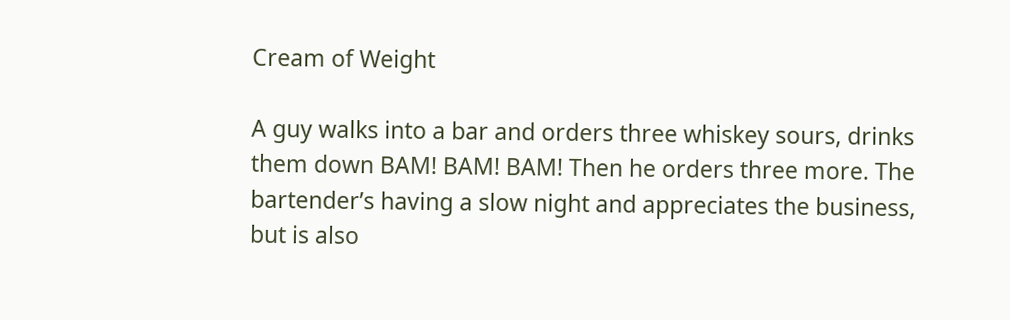Cream of Weight

A guy walks into a bar and orders three whiskey sours, drinks them down BAM! BAM! BAM! Then he orders three more. The bartender’s having a slow night and appreciates the business, but is also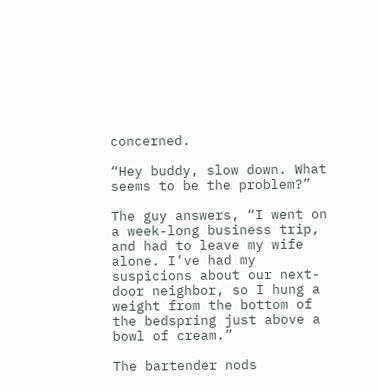concerned.

“Hey buddy, slow down. What seems to be the problem?”

The guy answers, “I went on a week-long business trip, and had to leave my wife alone. I’ve had my suspicions about our next-door neighbor, so I hung a weight from the bottom of the bedspring just above a bowl of cream.”

The bartender nods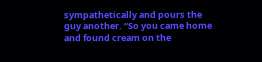sympathetically and pours the guy another. “So you came home and found cream on the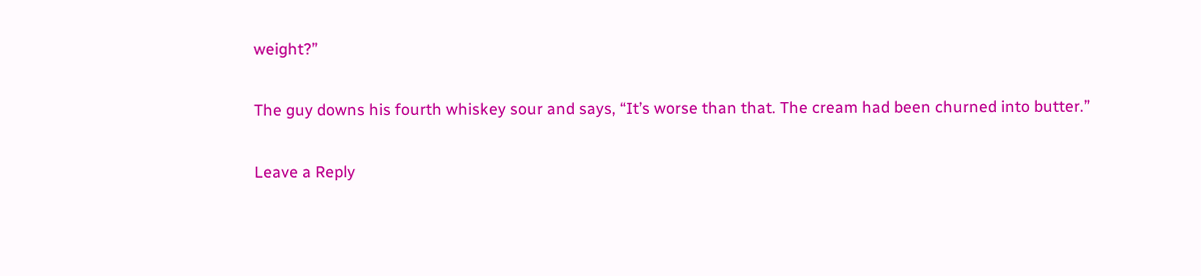weight?”

The guy downs his fourth whiskey sour and says, “It’s worse than that. The cream had been churned into butter.”

Leave a Reply